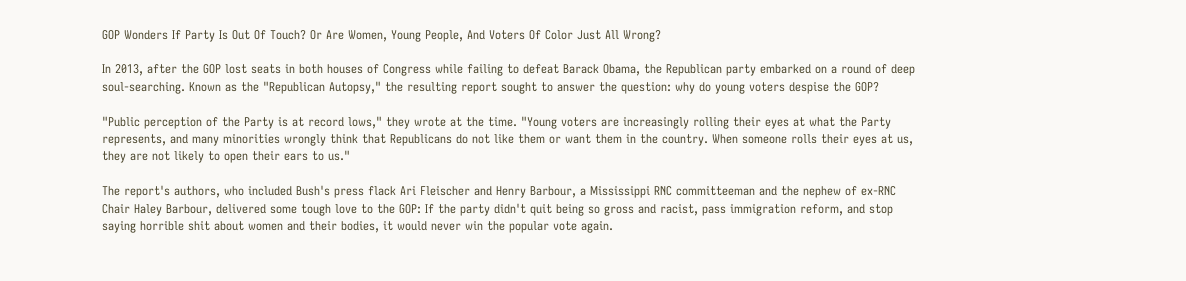GOP Wonders If Party Is Out Of Touch? Or Are Women, Young People, And Voters Of Color Just All Wrong?

In 2013, after the GOP lost seats in both houses of Congress while failing to defeat Barack Obama, the Republican party embarked on a round of deep soul-searching. Known as the "Republican Autopsy," the resulting report sought to answer the question: why do young voters despise the GOP?

"Public perception of the Party is at record lows," they wrote at the time. "Young voters are increasingly rolling their eyes at what the Party represents, and many minorities wrongly think that Republicans do not like them or want them in the country. When someone rolls their eyes at us, they are not likely to open their ears to us."

The report's authors, who included Bush's press flack Ari Fleischer and Henry Barbour, a Mississippi RNC committeeman and the nephew of ex-RNC Chair Haley Barbour, delivered some tough love to the GOP: If the party didn't quit being so gross and racist, pass immigration reform, and stop saying horrible shit about women and their bodies, it would never win the popular vote again.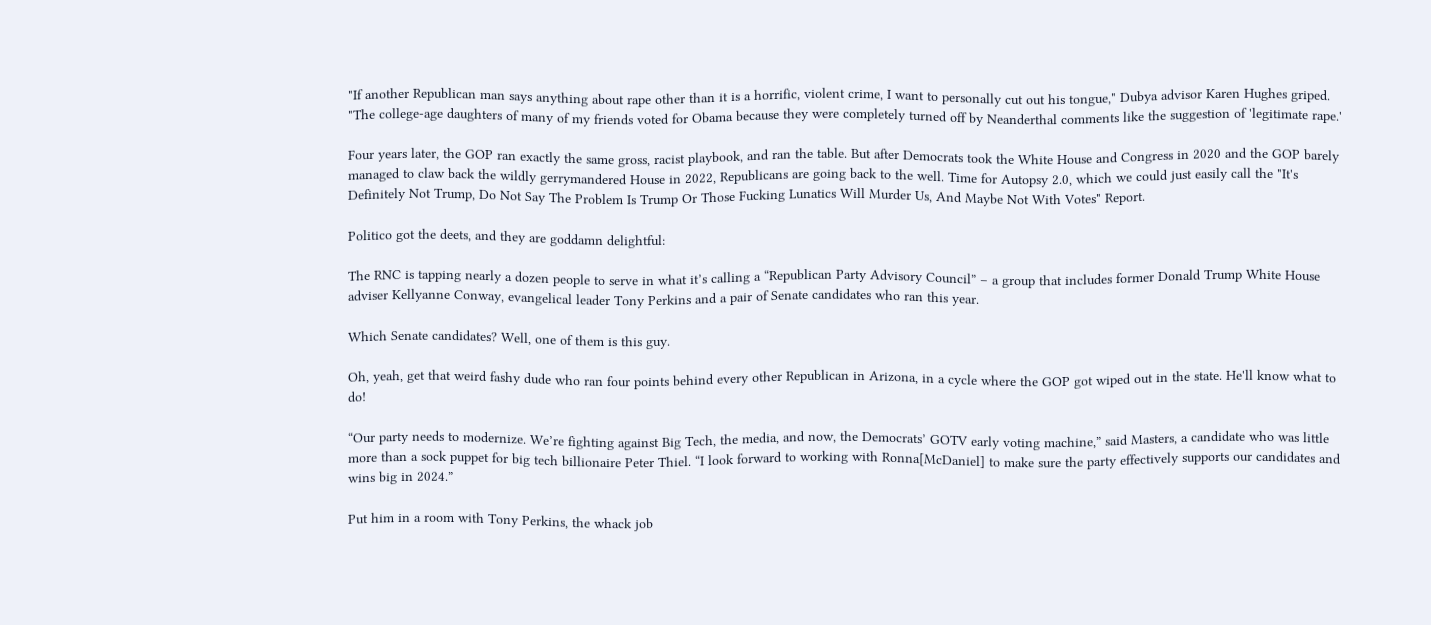"If another Republican man says anything about rape other than it is a horrific, violent crime, I want to personally cut out his tongue," Dubya advisor Karen Hughes griped. "The college-age daughters of many of my friends voted for Obama because they were completely turned off by Neanderthal comments like the suggestion of 'legitimate rape.'

Four years later, the GOP ran exactly the same gross, racist playbook, and ran the table. But after Democrats took the White House and Congress in 2020 and the GOP barely managed to claw back the wildly gerrymandered House in 2022, Republicans are going back to the well. Time for Autopsy 2.0, which we could just easily call the "It's Definitely Not Trump, Do Not Say The Problem Is Trump Or Those Fucking Lunatics Will Murder Us, And Maybe Not With Votes" Report.

Politico got the deets, and they are goddamn delightful:

The RNC is tapping nearly a dozen people to serve in what it’s calling a “Republican Party Advisory Council” – a group that includes former Donald Trump White House adviser Kellyanne Conway, evangelical leader Tony Perkins and a pair of Senate candidates who ran this year.

Which Senate candidates? Well, one of them is this guy.

Oh, yeah, get that weird fashy dude who ran four points behind every other Republican in Arizona, in a cycle where the GOP got wiped out in the state. He'll know what to do!

“Our party needs to modernize. We’re fighting against Big Tech, the media, and now, the Democrats’ GOTV early voting machine,” said Masters, a candidate who was little more than a sock puppet for big tech billionaire Peter Thiel. “I look forward to working with Ronna[McDaniel] to make sure the party effectively supports our candidates and wins big in 2024.”

Put him in a room with Tony Perkins, the whack job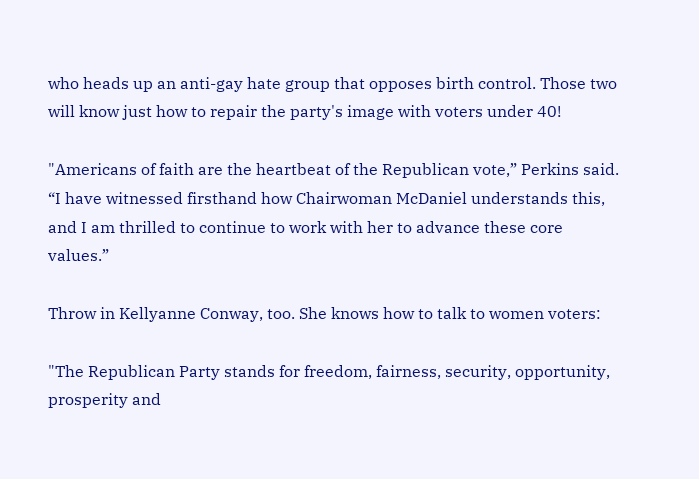who heads up an anti-gay hate group that opposes birth control. Those two will know just how to repair the party's image with voters under 40!

"Americans of faith are the heartbeat of the Republican vote,” Perkins said. “I have witnessed firsthand how Chairwoman McDaniel understands this, and I am thrilled to continue to work with her to advance these core values.”

Throw in Kellyanne Conway, too. She knows how to talk to women voters:

"The Republican Party stands for freedom, fairness, security, opportunity, prosperity and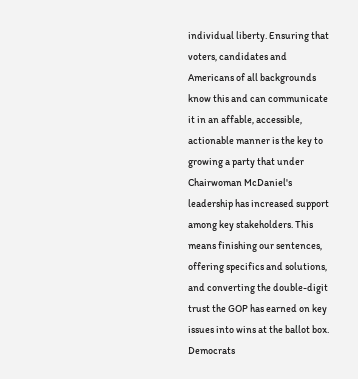individual liberty. Ensuring that voters, candidates and Americans of all backgrounds know this and can communicate it in an affable, accessible, actionable manner is the key to growing a party that under Chairwoman McDaniel's leadership has increased support among key stakeholders. This means finishing our sentences, offering specifics and solutions, and converting the double-digit trust the GOP has earned on key issues into wins at the ballot box. Democrats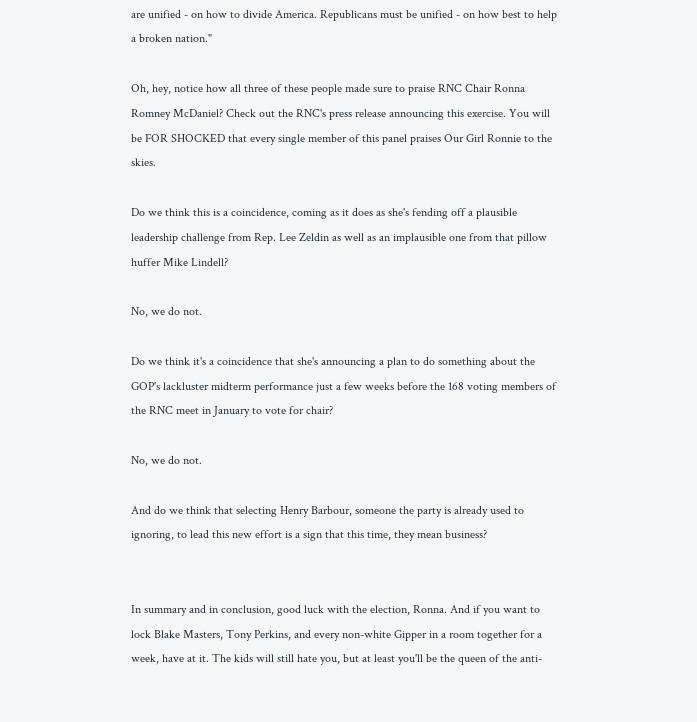are unified - on how to divide America. Republicans must be unified - on how best to help a broken nation."

Oh, hey, notice how all three of these people made sure to praise RNC Chair Ronna Romney McDaniel? Check out the RNC's press release announcing this exercise. You will be FOR SHOCKED that every single member of this panel praises Our Girl Ronnie to the skies.

Do we think this is a coincidence, coming as it does as she's fending off a plausible leadership challenge from Rep. Lee Zeldin as well as an implausible one from that pillow huffer Mike Lindell?

No, we do not.

Do we think it's a coincidence that she's announcing a plan to do something about the GOP's lackluster midterm performance just a few weeks before the 168 voting members of the RNC meet in January to vote for chair?

No, we do not.

And do we think that selecting Henry Barbour, someone the party is already used to ignoring, to lead this new effort is a sign that this time, they mean business?


In summary and in conclusion, good luck with the election, Ronna. And if you want to lock Blake Masters, Tony Perkins, and every non-white Gipper in a room together for a week, have at it. The kids will still hate you, but at least you'll be the queen of the anti-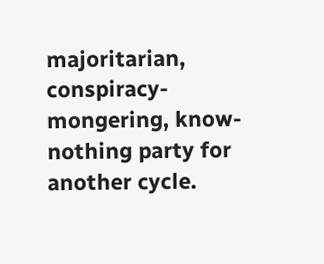majoritarian, conspiracy-mongering, know-nothing party for another cycle.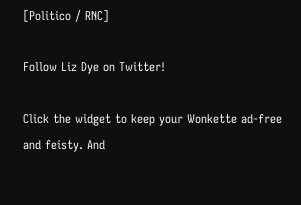[Politico / RNC]

Follow Liz Dye on Twitter!

Click the widget to keep your Wonkette ad-free and feisty. And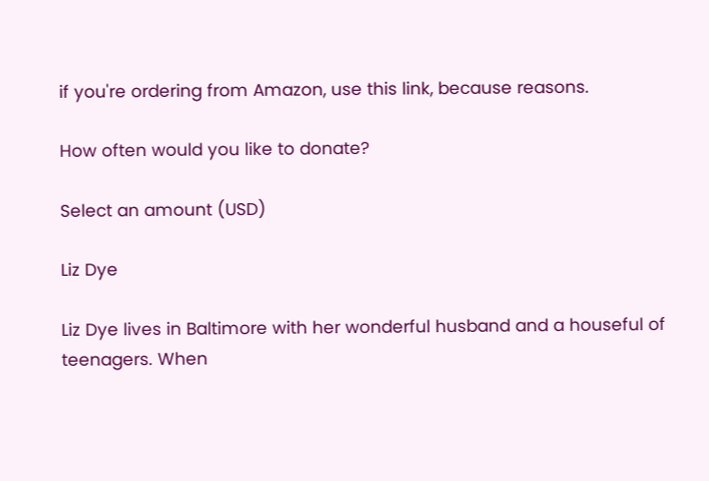if you're ordering from Amazon, use this link, because reasons.

How often would you like to donate?

Select an amount (USD)

Liz Dye

Liz Dye lives in Baltimore with her wonderful husband and a houseful of teenagers. When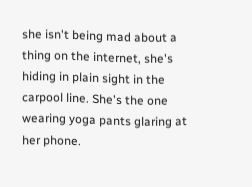she isn't being mad about a thing on the internet, she's hiding in plain sight in the carpool line. She's the one wearing yoga pants glaring at her phone.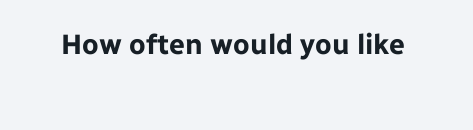How often would you like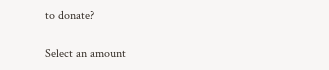to donate?

Select an amount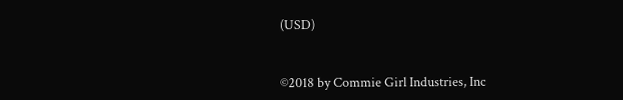(USD)


©2018 by Commie Girl Industries, Inc